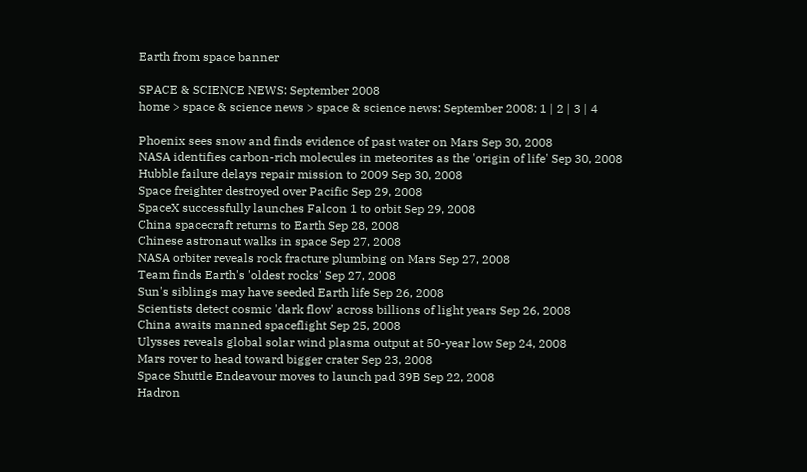Earth from space banner

SPACE & SCIENCE NEWS: September 2008
home > space & science news > space & science news: September 2008: 1 | 2 | 3 | 4

Phoenix sees snow and finds evidence of past water on Mars Sep 30, 2008
NASA identifies carbon-rich molecules in meteorites as the 'origin of life' Sep 30, 2008
Hubble failure delays repair mission to 2009 Sep 30, 2008
Space freighter destroyed over Pacific Sep 29, 2008
SpaceX successfully launches Falcon 1 to orbit Sep 29, 2008
China spacecraft returns to Earth Sep 28, 2008
Chinese astronaut walks in space Sep 27, 2008
NASA orbiter reveals rock fracture plumbing on Mars Sep 27, 2008
Team finds Earth's 'oldest rocks' Sep 27, 2008
Sun's siblings may have seeded Earth life Sep 26, 2008
Scientists detect cosmic 'dark flow' across billions of light years Sep 26, 2008
China awaits manned spaceflight Sep 25, 2008
Ulysses reveals global solar wind plasma output at 50-year low Sep 24, 2008
Mars rover to head toward bigger crater Sep 23, 2008
Space Shuttle Endeavour moves to launch pad 39B Sep 22, 2008
Hadron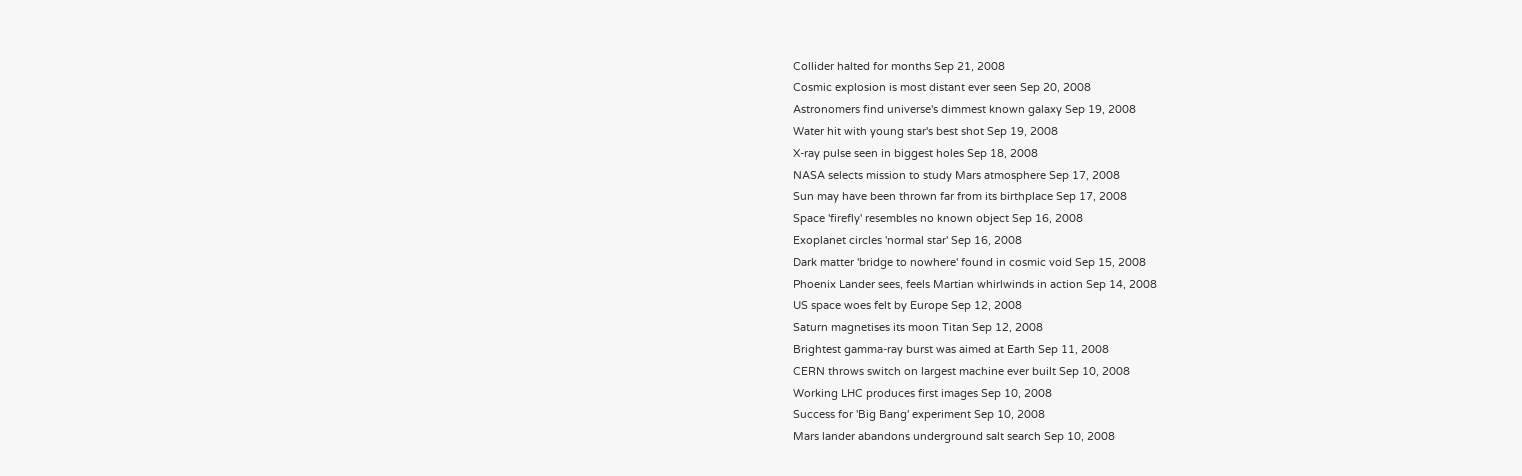Collider halted for months Sep 21, 2008
Cosmic explosion is most distant ever seen Sep 20, 2008
Astronomers find universe's dimmest known galaxy Sep 19, 2008
Water hit with young star's best shot Sep 19, 2008
X-ray pulse seen in biggest holes Sep 18, 2008
NASA selects mission to study Mars atmosphere Sep 17, 2008
Sun may have been thrown far from its birthplace Sep 17, 2008
Space 'firefly' resembles no known object Sep 16, 2008
Exoplanet circles 'normal star' Sep 16, 2008
Dark matter 'bridge to nowhere' found in cosmic void Sep 15, 2008
Phoenix Lander sees, feels Martian whirlwinds in action Sep 14, 2008
US space woes felt by Europe Sep 12, 2008
Saturn magnetises its moon Titan Sep 12, 2008
Brightest gamma-ray burst was aimed at Earth Sep 11, 2008
CERN throws switch on largest machine ever built Sep 10, 2008
Working LHC produces first images Sep 10, 2008
Success for 'Big Bang' experiment Sep 10, 2008
Mars lander abandons underground salt search Sep 10, 2008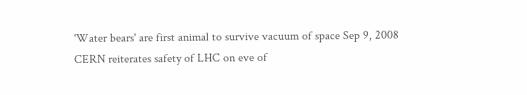'Water bears' are first animal to survive vacuum of space Sep 9, 2008
CERN reiterates safety of LHC on eve of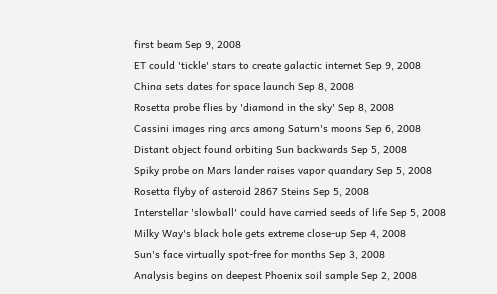first beam Sep 9, 2008
ET could 'tickle' stars to create galactic internet Sep 9, 2008
China sets dates for space launch Sep 8, 2008
Rosetta probe flies by 'diamond in the sky' Sep 8, 2008
Cassini images ring arcs among Saturn's moons Sep 6, 2008
Distant object found orbiting Sun backwards Sep 5, 2008
Spiky probe on Mars lander raises vapor quandary Sep 5, 2008
Rosetta flyby of asteroid 2867 Steins Sep 5, 2008
Interstellar 'slowball' could have carried seeds of life Sep 5, 2008
Milky Way's black hole gets extreme close-up Sep 4, 2008
Sun's face virtually spot-free for months Sep 3, 2008
Analysis begins on deepest Phoenix soil sample Sep 2, 2008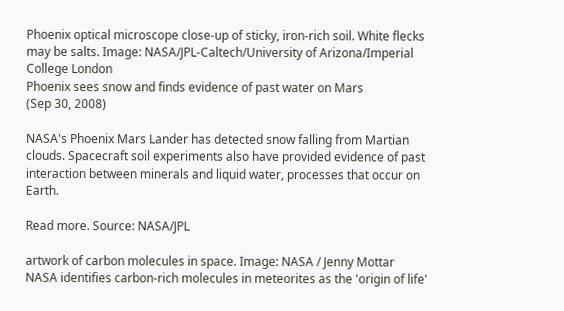Phoenix optical microscope close-up of sticky, iron-rich soil. White flecks may be salts. Image: NASA/JPL-Caltech/University of Arizona/Imperial College London
Phoenix sees snow and finds evidence of past water on Mars
(Sep 30, 2008)

NASA's Phoenix Mars Lander has detected snow falling from Martian clouds. Spacecraft soil experiments also have provided evidence of past interaction between minerals and liquid water, processes that occur on Earth.

Read more. Source: NASA/JPL

artwork of carbon molecules in space. Image: NASA / Jenny Mottar
NASA identifies carbon-rich molecules in meteorites as the 'origin of life'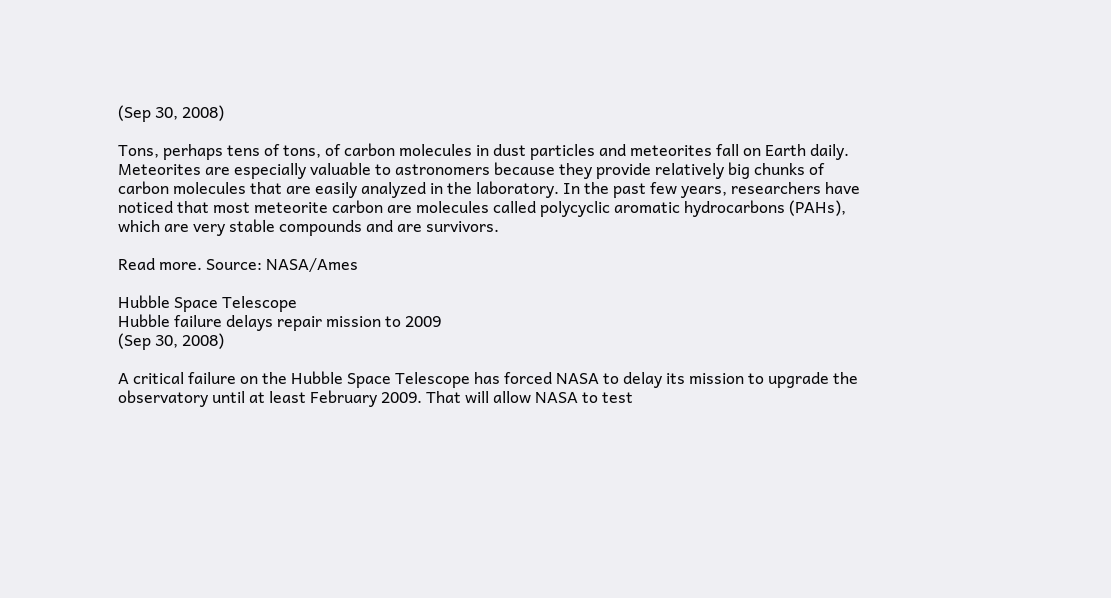(Sep 30, 2008)

Tons, perhaps tens of tons, of carbon molecules in dust particles and meteorites fall on Earth daily. Meteorites are especially valuable to astronomers because they provide relatively big chunks of carbon molecules that are easily analyzed in the laboratory. In the past few years, researchers have noticed that most meteorite carbon are molecules called polycyclic aromatic hydrocarbons (PAHs), which are very stable compounds and are survivors.

Read more. Source: NASA/Ames

Hubble Space Telescope
Hubble failure delays repair mission to 2009
(Sep 30, 2008)

A critical failure on the Hubble Space Telescope has forced NASA to delay its mission to upgrade the observatory until at least February 2009. That will allow NASA to test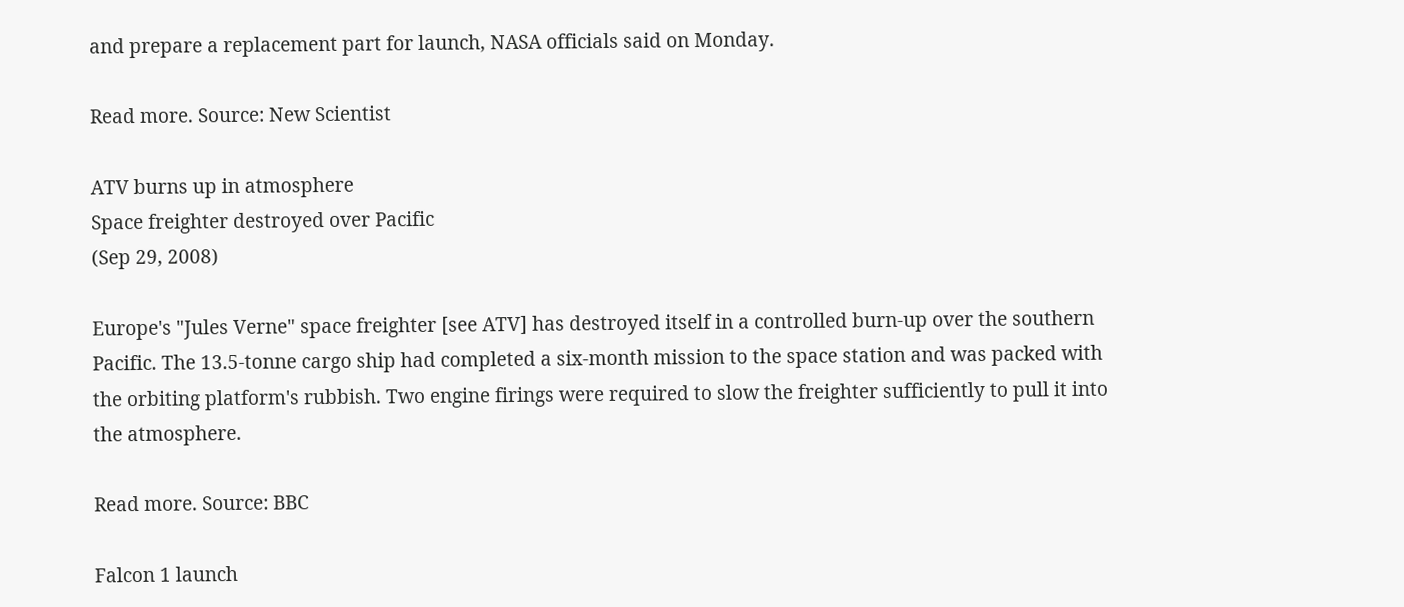and prepare a replacement part for launch, NASA officials said on Monday.

Read more. Source: New Scientist

ATV burns up in atmosphere
Space freighter destroyed over Pacific
(Sep 29, 2008)

Europe's "Jules Verne" space freighter [see ATV] has destroyed itself in a controlled burn-up over the southern Pacific. The 13.5-tonne cargo ship had completed a six-month mission to the space station and was packed with the orbiting platform's rubbish. Two engine firings were required to slow the freighter sufficiently to pull it into the atmosphere.

Read more. Source: BBC

Falcon 1 launch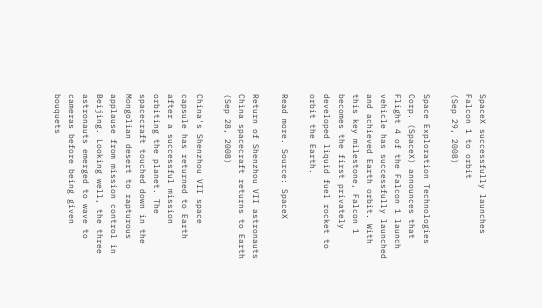SpaceX successfully launches Falcon 1 to orbit
(Sep 29, 2008)

Space Exploration Technologies Corp. (SpaceX) announces that Flight 4 of the Falcon 1 launch vehicle has successfully launched and achieved Earth orbit. With this key milestone, Falcon 1 becomes the first privately developed liquid fuel rocket to orbit the Earth.

Read more. Source: SpaceX

Return of Shenzhou VII astronauts
China spacecraft returns to Earth
(Sep 28, 2008)

China's Shenzhou VII space capsule has returned to Earth after a successful mission orbiting the planet. The spacecraft touched down in the Mongolian desert to rapturous applause from mission control in Beijing. Looking well, the three astronauts emerged to wave to cameras before being given bouquets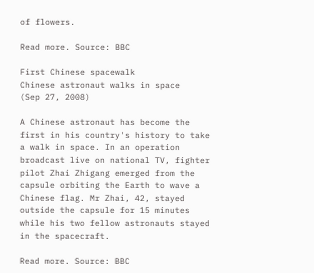of flowers.

Read more. Source: BBC

First Chinese spacewalk
Chinese astronaut walks in space
(Sep 27, 2008)

A Chinese astronaut has become the first in his country's history to take a walk in space. In an operation broadcast live on national TV, fighter pilot Zhai Zhigang emerged from the capsule orbiting the Earth to wave a Chinese flag. Mr Zhai, 42, stayed outside the capsule for 15 minutes while his two fellow astronauts stayed in the spacecraft.

Read more. Source: BBC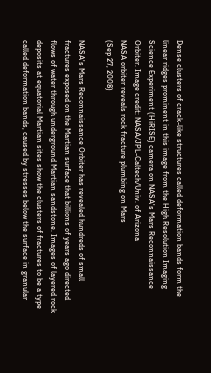Dense clusters of crack-like structures called deformation bands form the linear ridges prominent in this image from the High Resolution Imaging Science Experiment (HiRISE) camera on NASA's Mars Reconnaissance Orbiter. Image credit: NASA/JPL-Caltech/Univ. of Arizona
NASA orbiter reveals rock fracture plumbing on Mars
(Sep 27, 2008)

NASA's Mars Reconnaissance Orbiter has revealed hundreds of small fractures exposed on the Martian surface that billions of years ago directed flows of water through underground Martian sandstone. Images of layered rock deposits at equatorial Martian sites show the clusters of fractures to be a type called deformation bands, caused by stresses below the surface in granular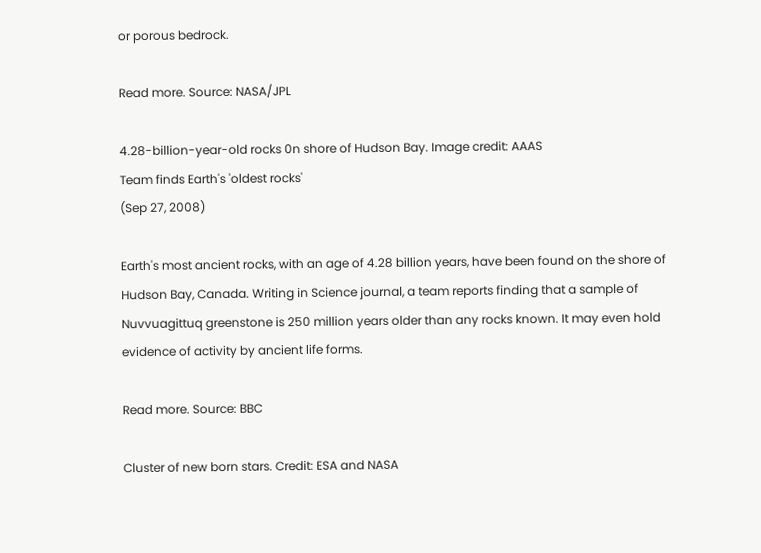or porous bedrock.

Read more. Source: NASA/JPL

4.28-billion-year-old rocks 0n shore of Hudson Bay. Image credit: AAAS
Team finds Earth's 'oldest rocks'
(Sep 27, 2008)

Earth's most ancient rocks, with an age of 4.28 billion years, have been found on the shore of Hudson Bay, Canada. Writing in Science journal, a team reports finding that a sample of Nuvvuagittuq greenstone is 250 million years older than any rocks known. It may even hold evidence of activity by ancient life forms.

Read more. Source: BBC

Cluster of new born stars. Credit: ESA and NASA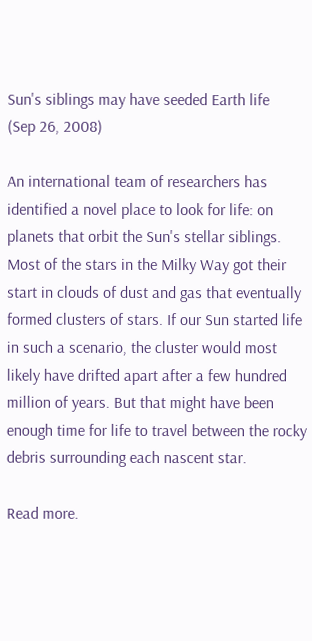Sun's siblings may have seeded Earth life
(Sep 26, 2008)

An international team of researchers has identified a novel place to look for life: on planets that orbit the Sun's stellar siblings. Most of the stars in the Milky Way got their start in clouds of dust and gas that eventually formed clusters of stars. If our Sun started life in such a scenario, the cluster would most likely have drifted apart after a few hundred million of years. But that might have been enough time for life to travel between the rocky debris surrounding each nascent star.

Read more.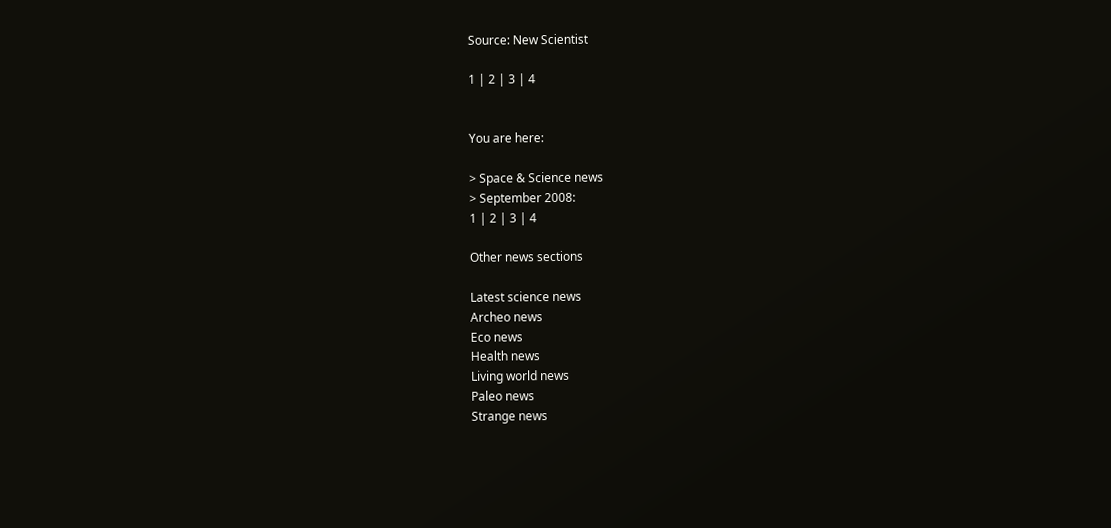Source: New Scientist

1 | 2 | 3 | 4


You are here:

> Space & Science news
> September 2008:
1 | 2 | 3 | 4

Other news sections

Latest science news
Archeo news
Eco news
Health news
Living world news
Paleo news
Strange news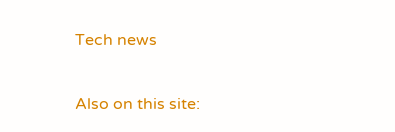Tech news

Also on this site: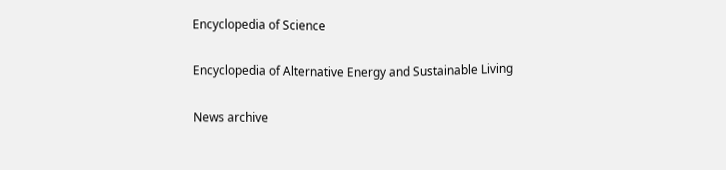Encyclopedia of Science

Encyclopedia of Alternative Energy and Sustainable Living

News archive